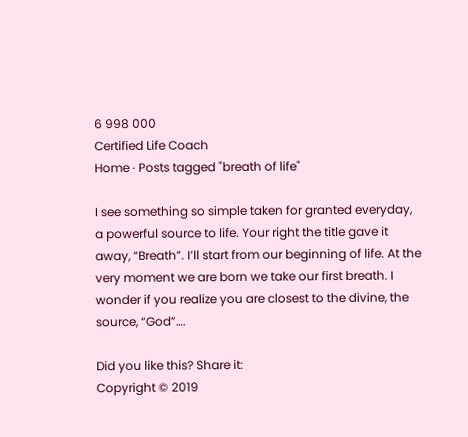6 998 000
Certified Life Coach
Home · Posts tagged "breath of life"

I see something so simple taken for granted everyday, a powerful source to life. Your right the title gave it away, “Breath”. I’ll start from our beginning of life. At the very moment we are born we take our first breath. I wonder if you realize you are closest to the divine, the source, “God”….

Did you like this? Share it:
Copyright © 2019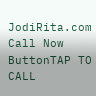JodiRita.com
Call Now ButtonTAP TO CALL